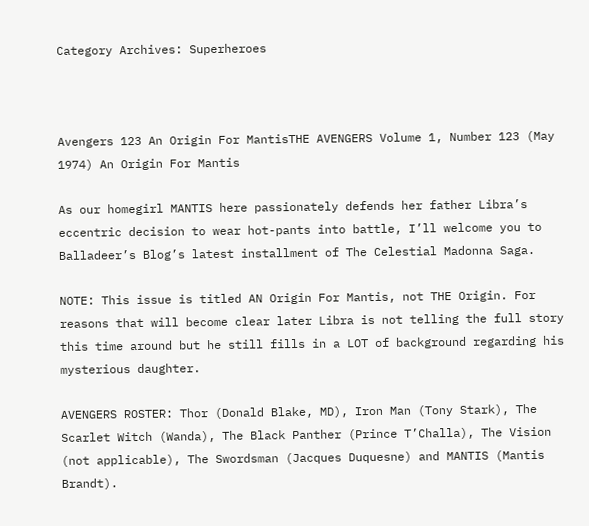Category Archives: Superheroes



Avengers 123 An Origin For MantisTHE AVENGERS Volume 1, Number 123 (May 1974) An Origin For Mantis

As our homegirl MANTIS here passionately defends her father Libra’s eccentric decision to wear hot-pants into battle, I’ll welcome you to Balladeer’s Blog’s latest installment of The Celestial Madonna Saga.

NOTE: This issue is titled AN Origin For Mantis, not THE Origin. For reasons that will become clear later Libra is not telling the full story this time around but he still fills in a LOT of background regarding his mysterious daughter.

AVENGERS ROSTER: Thor (Donald Blake, MD), Iron Man (Tony Stark), The Scarlet Witch (Wanda), The Black Panther (Prince T’Challa), The Vision (not applicable), The Swordsman (Jacques Duquesne) and MANTIS (Mantis Brandt).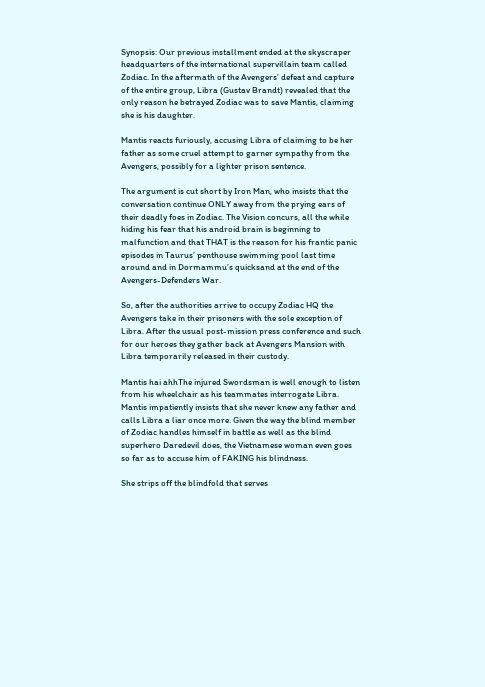Synopsis: Our previous installment ended at the skyscraper headquarters of the international supervillain team called Zodiac. In the aftermath of the Avengers’ defeat and capture of the entire group, Libra (Gustav Brandt) revealed that the only reason he betrayed Zodiac was to save Mantis, claiming she is his daughter.

Mantis reacts furiously, accusing Libra of claiming to be her father as some cruel attempt to garner sympathy from the Avengers, possibly for a lighter prison sentence.

The argument is cut short by Iron Man, who insists that the conversation continue ONLY away from the prying ears of their deadly foes in Zodiac. The Vision concurs, all the while hiding his fear that his android brain is beginning to malfunction and that THAT is the reason for his frantic panic episodes in Taurus’ penthouse swimming pool last time around and in Dormammu’s quicksand at the end of the Avengers-Defenders War.

So, after the authorities arrive to occupy Zodiac HQ the Avengers take in their prisoners with the sole exception of Libra. After the usual post-mission press conference and such for our heroes they gather back at Avengers Mansion with Libra temporarily released in their custody.

Mantis hai ahhThe injured Swordsman is well enough to listen from his wheelchair as his teammates interrogate Libra. Mantis impatiently insists that she never knew any father and calls Libra a liar once more. Given the way the blind member of Zodiac handles himself in battle as well as the blind superhero Daredevil does, the Vietnamese woman even goes so far as to accuse him of FAKING his blindness.

She strips off the blindfold that serves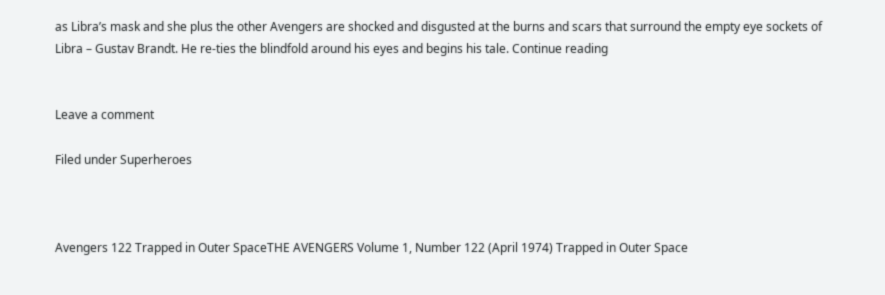as Libra’s mask and she plus the other Avengers are shocked and disgusted at the burns and scars that surround the empty eye sockets of Libra – Gustav Brandt. He re-ties the blindfold around his eyes and begins his tale. Continue reading


Leave a comment

Filed under Superheroes



Avengers 122 Trapped in Outer SpaceTHE AVENGERS Volume 1, Number 122 (April 1974) Trapped in Outer Space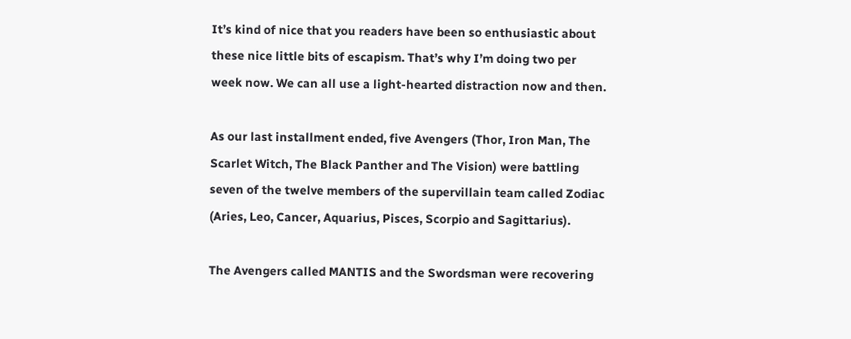It’s kind of nice that you readers have been so enthusiastic about these nice little bits of escapism. That’s why I’m doing two per week now. We can all use a light-hearted distraction now and then.

As our last installment ended, five Avengers (Thor, Iron Man, The Scarlet Witch, The Black Panther and The Vision) were battling seven of the twelve members of the supervillain team called Zodiac (Aries, Leo, Cancer, Aquarius, Pisces, Scorpio and Sagittarius).

The Avengers called MANTIS and the Swordsman were recovering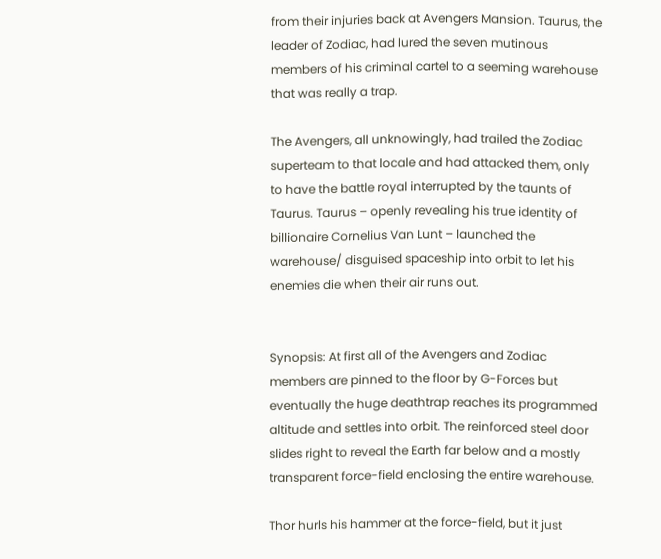from their injuries back at Avengers Mansion. Taurus, the leader of Zodiac, had lured the seven mutinous members of his criminal cartel to a seeming warehouse that was really a trap.

The Avengers, all unknowingly, had trailed the Zodiac superteam to that locale and had attacked them, only to have the battle royal interrupted by the taunts of Taurus. Taurus – openly revealing his true identity of billionaire Cornelius Van Lunt – launched the warehouse/ disguised spaceship into orbit to let his enemies die when their air runs out.


Synopsis: At first all of the Avengers and Zodiac members are pinned to the floor by G-Forces but eventually the huge deathtrap reaches its programmed altitude and settles into orbit. The reinforced steel door slides right to reveal the Earth far below and a mostly transparent force-field enclosing the entire warehouse.

Thor hurls his hammer at the force-field, but it just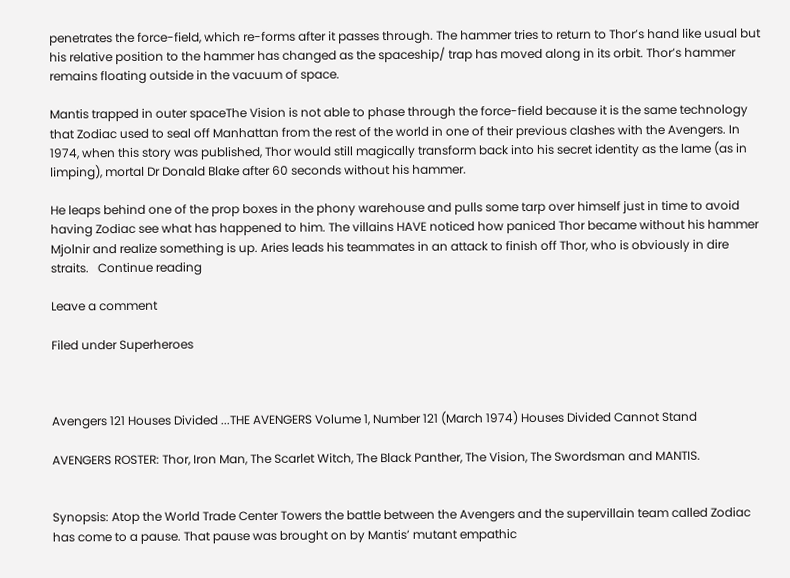penetrates the force-field, which re-forms after it passes through. The hammer tries to return to Thor’s hand like usual but his relative position to the hammer has changed as the spaceship/ trap has moved along in its orbit. Thor’s hammer remains floating outside in the vacuum of space.

Mantis trapped in outer spaceThe Vision is not able to phase through the force-field because it is the same technology that Zodiac used to seal off Manhattan from the rest of the world in one of their previous clashes with the Avengers. In 1974, when this story was published, Thor would still magically transform back into his secret identity as the lame (as in limping), mortal Dr Donald Blake after 60 seconds without his hammer.

He leaps behind one of the prop boxes in the phony warehouse and pulls some tarp over himself just in time to avoid having Zodiac see what has happened to him. The villains HAVE noticed how paniced Thor became without his hammer Mjolnir and realize something is up. Aries leads his teammates in an attack to finish off Thor, who is obviously in dire straits.   Continue reading

Leave a comment

Filed under Superheroes



Avengers 121 Houses Divided ...THE AVENGERS Volume 1, Number 121 (March 1974) Houses Divided Cannot Stand

AVENGERS ROSTER: Thor, Iron Man, The Scarlet Witch, The Black Panther, The Vision, The Swordsman and MANTIS.


Synopsis: Atop the World Trade Center Towers the battle between the Avengers and the supervillain team called Zodiac has come to a pause. That pause was brought on by Mantis’ mutant empathic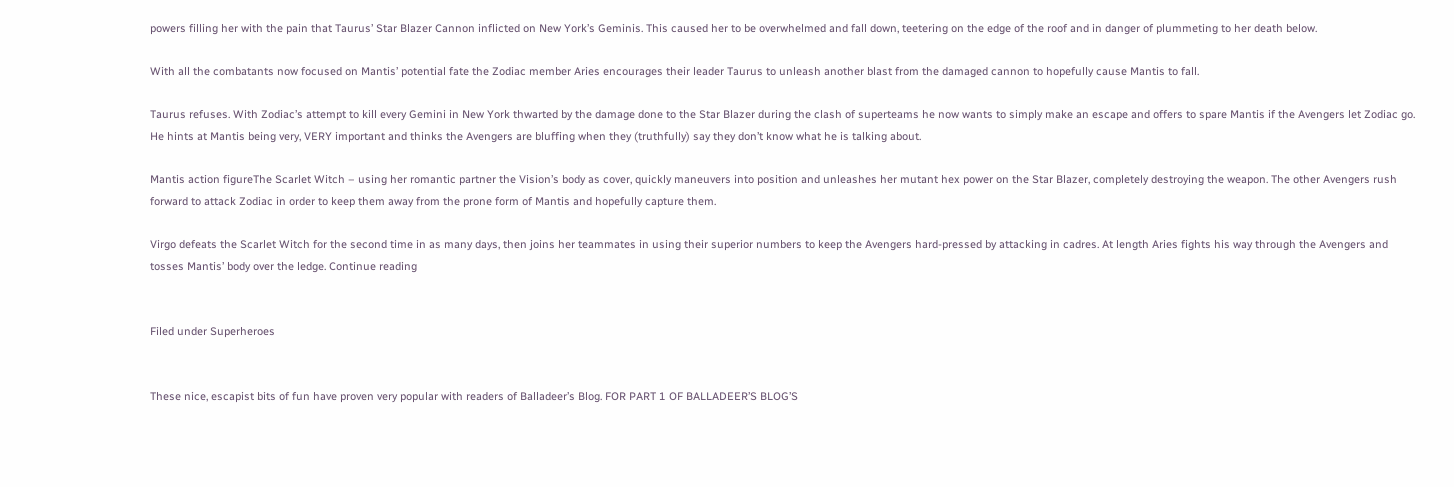powers filling her with the pain that Taurus’ Star Blazer Cannon inflicted on New York’s Geminis. This caused her to be overwhelmed and fall down, teetering on the edge of the roof and in danger of plummeting to her death below.

With all the combatants now focused on Mantis’ potential fate the Zodiac member Aries encourages their leader Taurus to unleash another blast from the damaged cannon to hopefully cause Mantis to fall.

Taurus refuses. With Zodiac’s attempt to kill every Gemini in New York thwarted by the damage done to the Star Blazer during the clash of superteams he now wants to simply make an escape and offers to spare Mantis if the Avengers let Zodiac go. He hints at Mantis being very, VERY important and thinks the Avengers are bluffing when they (truthfully) say they don’t know what he is talking about.

Mantis action figureThe Scarlet Witch – using her romantic partner the Vision’s body as cover, quickly maneuvers into position and unleashes her mutant hex power on the Star Blazer, completely destroying the weapon. The other Avengers rush forward to attack Zodiac in order to keep them away from the prone form of Mantis and hopefully capture them.

Virgo defeats the Scarlet Witch for the second time in as many days, then joins her teammates in using their superior numbers to keep the Avengers hard-pressed by attacking in cadres. At length Aries fights his way through the Avengers and tosses Mantis’ body over the ledge. Continue reading


Filed under Superheroes


These nice, escapist bits of fun have proven very popular with readers of Balladeer’s Blog. FOR PART 1 OF BALLADEER’S BLOG’S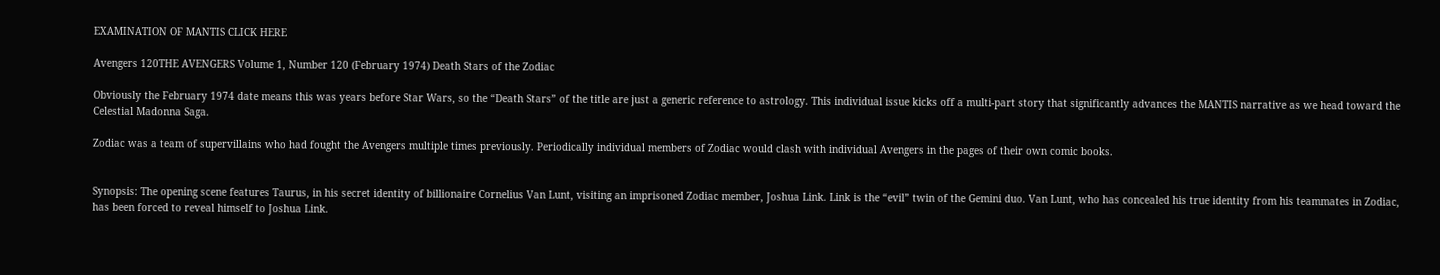EXAMINATION OF MANTIS CLICK HERE

Avengers 120THE AVENGERS Volume 1, Number 120 (February 1974) Death Stars of the Zodiac

Obviously the February 1974 date means this was years before Star Wars, so the “Death Stars” of the title are just a generic reference to astrology. This individual issue kicks off a multi-part story that significantly advances the MANTIS narrative as we head toward the Celestial Madonna Saga.

Zodiac was a team of supervillains who had fought the Avengers multiple times previously. Periodically individual members of Zodiac would clash with individual Avengers in the pages of their own comic books.


Synopsis: The opening scene features Taurus, in his secret identity of billionaire Cornelius Van Lunt, visiting an imprisoned Zodiac member, Joshua Link. Link is the “evil” twin of the Gemini duo. Van Lunt, who has concealed his true identity from his teammates in Zodiac, has been forced to reveal himself to Joshua Link.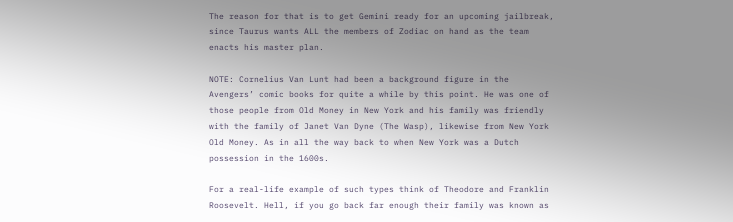The reason for that is to get Gemini ready for an upcoming jailbreak, since Taurus wants ALL the members of Zodiac on hand as the team enacts his master plan.

NOTE: Cornelius Van Lunt had been a background figure in the Avengers’ comic books for quite a while by this point. He was one of those people from Old Money in New York and his family was friendly with the family of Janet Van Dyne (The Wasp), likewise from New York Old Money. As in all the way back to when New York was a Dutch possession in the 1600s.

For a real-life example of such types think of Theodore and Franklin Roosevelt. Hell, if you go back far enough their family was known as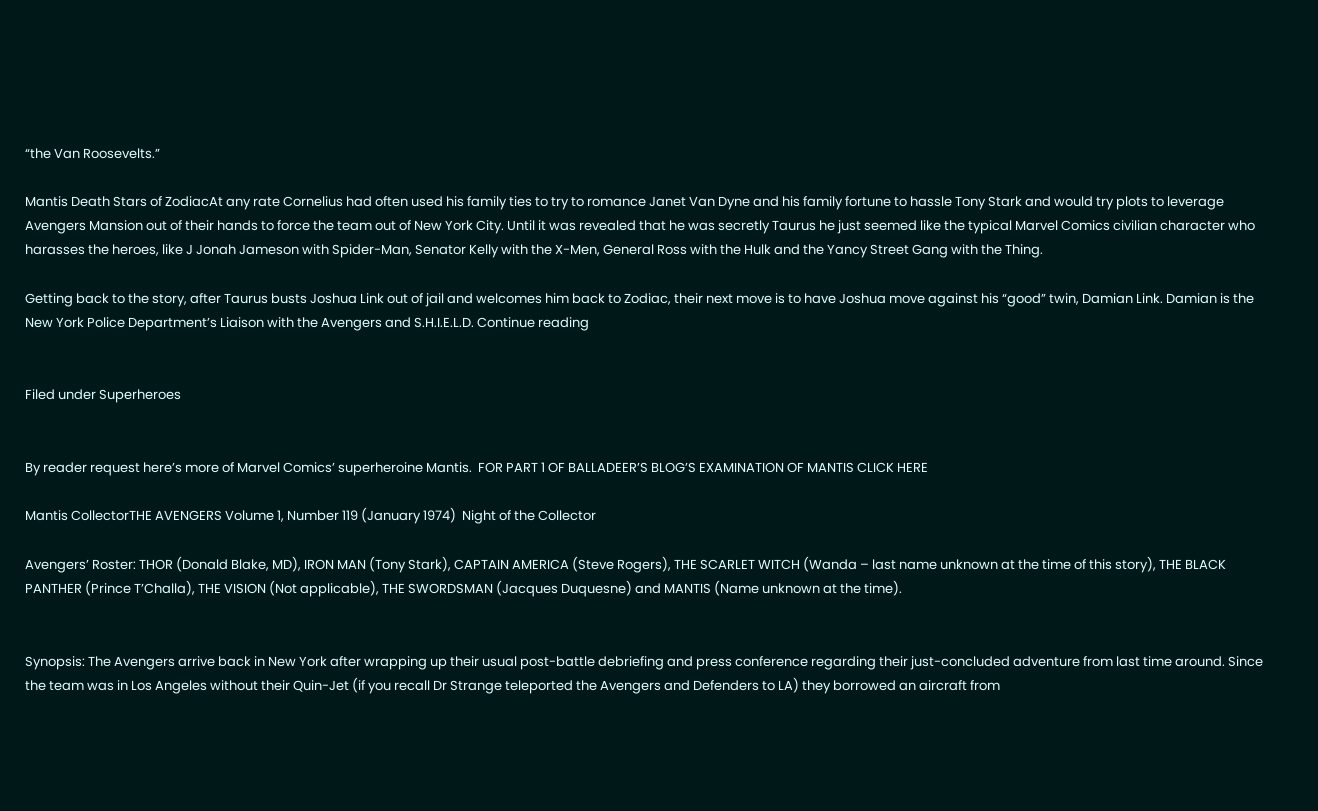“the Van Roosevelts.”

Mantis Death Stars of ZodiacAt any rate Cornelius had often used his family ties to try to romance Janet Van Dyne and his family fortune to hassle Tony Stark and would try plots to leverage Avengers Mansion out of their hands to force the team out of New York City. Until it was revealed that he was secretly Taurus he just seemed like the typical Marvel Comics civilian character who harasses the heroes, like J Jonah Jameson with Spider-Man, Senator Kelly with the X-Men, General Ross with the Hulk and the Yancy Street Gang with the Thing.

Getting back to the story, after Taurus busts Joshua Link out of jail and welcomes him back to Zodiac, their next move is to have Joshua move against his “good” twin, Damian Link. Damian is the New York Police Department’s Liaison with the Avengers and S.H.I.E.L.D. Continue reading


Filed under Superheroes


By reader request here’s more of Marvel Comics’ superheroine Mantis.  FOR PART 1 OF BALLADEER’S BLOG’S EXAMINATION OF MANTIS CLICK HERE

Mantis CollectorTHE AVENGERS Volume 1, Number 119 (January 1974)  Night of the Collector

Avengers’ Roster: THOR (Donald Blake, MD), IRON MAN (Tony Stark), CAPTAIN AMERICA (Steve Rogers), THE SCARLET WITCH (Wanda – last name unknown at the time of this story), THE BLACK PANTHER (Prince T’Challa), THE VISION (Not applicable), THE SWORDSMAN (Jacques Duquesne) and MANTIS (Name unknown at the time).


Synopsis: The Avengers arrive back in New York after wrapping up their usual post-battle debriefing and press conference regarding their just-concluded adventure from last time around. Since the team was in Los Angeles without their Quin-Jet (if you recall Dr Strange teleported the Avengers and Defenders to LA) they borrowed an aircraft from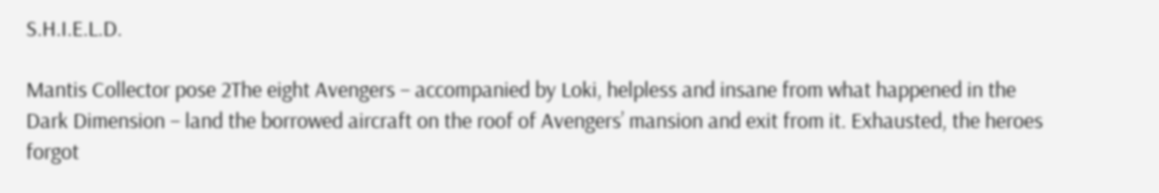S.H.I.E.L.D.

Mantis Collector pose 2The eight Avengers – accompanied by Loki, helpless and insane from what happened in the Dark Dimension – land the borrowed aircraft on the roof of Avengers’ mansion and exit from it. Exhausted, the heroes forgot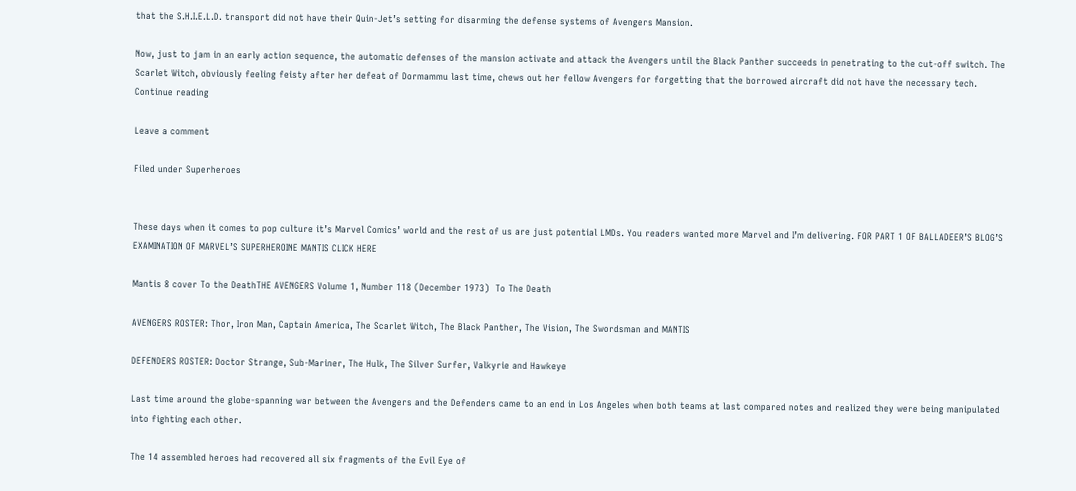that the S.H.I.E.L.D. transport did not have their Quin-Jet’s setting for disarming the defense systems of Avengers Mansion.

Now, just to jam in an early action sequence, the automatic defenses of the mansion activate and attack the Avengers until the Black Panther succeeds in penetrating to the cut-off switch. The Scarlet Witch, obviously feeling feisty after her defeat of Dormammu last time, chews out her fellow Avengers for forgetting that the borrowed aircraft did not have the necessary tech. Continue reading

Leave a comment

Filed under Superheroes


These days when it comes to pop culture it’s Marvel Comics’ world and the rest of us are just potential LMDs. You readers wanted more Marvel and I’m delivering. FOR PART 1 OF BALLADEER’S BLOG’S EXAMINATION OF MARVEL’S SUPERHEROINE MANTIS CLICK HERE

Mantis 8 cover To the DeathTHE AVENGERS Volume 1, Number 118 (December 1973)  To The Death

AVENGERS ROSTER: Thor, Iron Man, Captain America, The Scarlet Witch, The Black Panther, The Vision, The Swordsman and MANTIS

DEFENDERS ROSTER: Doctor Strange, Sub-Mariner, The Hulk, The Silver Surfer, Valkyrie and Hawkeye

Last time around the globe-spanning war between the Avengers and the Defenders came to an end in Los Angeles when both teams at last compared notes and realized they were being manipulated into fighting each other.

The 14 assembled heroes had recovered all six fragments of the Evil Eye of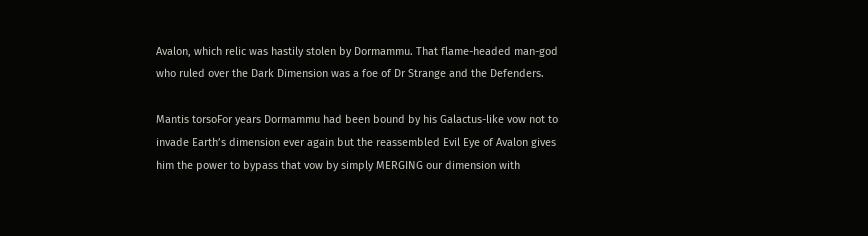Avalon, which relic was hastily stolen by Dormammu. That flame-headed man-god who ruled over the Dark Dimension was a foe of Dr Strange and the Defenders.

Mantis torsoFor years Dormammu had been bound by his Galactus-like vow not to invade Earth’s dimension ever again but the reassembled Evil Eye of Avalon gives him the power to bypass that vow by simply MERGING our dimension with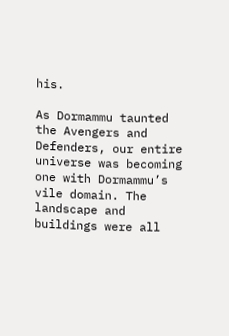his.

As Dormammu taunted the Avengers and Defenders, our entire universe was becoming one with Dormammu’s vile domain. The landscape and buildings were all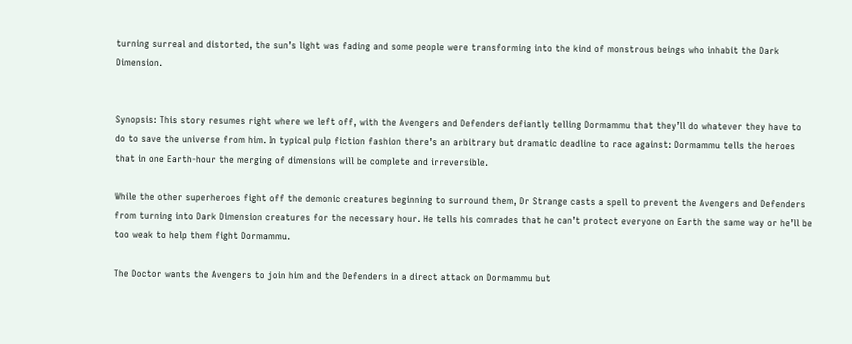turning surreal and distorted, the sun’s light was fading and some people were transforming into the kind of monstrous beings who inhabit the Dark Dimension.


Synopsis: This story resumes right where we left off, with the Avengers and Defenders defiantly telling Dormammu that they’ll do whatever they have to do to save the universe from him. In typical pulp fiction fashion there’s an arbitrary but dramatic deadline to race against: Dormammu tells the heroes that in one Earth-hour the merging of dimensions will be complete and irreversible.

While the other superheroes fight off the demonic creatures beginning to surround them, Dr Strange casts a spell to prevent the Avengers and Defenders from turning into Dark Dimension creatures for the necessary hour. He tells his comrades that he can’t protect everyone on Earth the same way or he’ll be too weak to help them fight Dormammu.

The Doctor wants the Avengers to join him and the Defenders in a direct attack on Dormammu but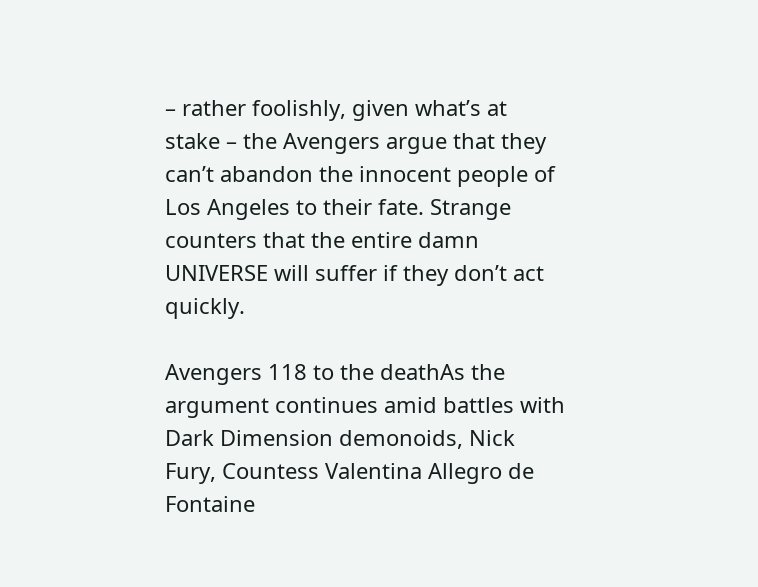– rather foolishly, given what’s at stake – the Avengers argue that they can’t abandon the innocent people of Los Angeles to their fate. Strange counters that the entire damn UNIVERSE will suffer if they don’t act quickly.

Avengers 118 to the deathAs the argument continues amid battles with Dark Dimension demonoids, Nick Fury, Countess Valentina Allegro de Fontaine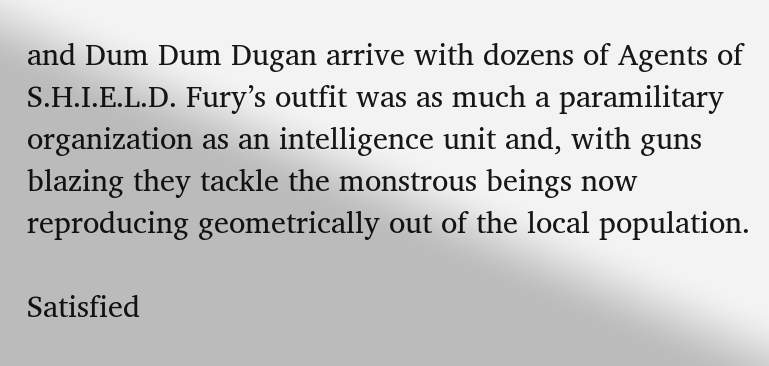and Dum Dum Dugan arrive with dozens of Agents of S.H.I.E.L.D. Fury’s outfit was as much a paramilitary organization as an intelligence unit and, with guns blazing they tackle the monstrous beings now reproducing geometrically out of the local population.

Satisfied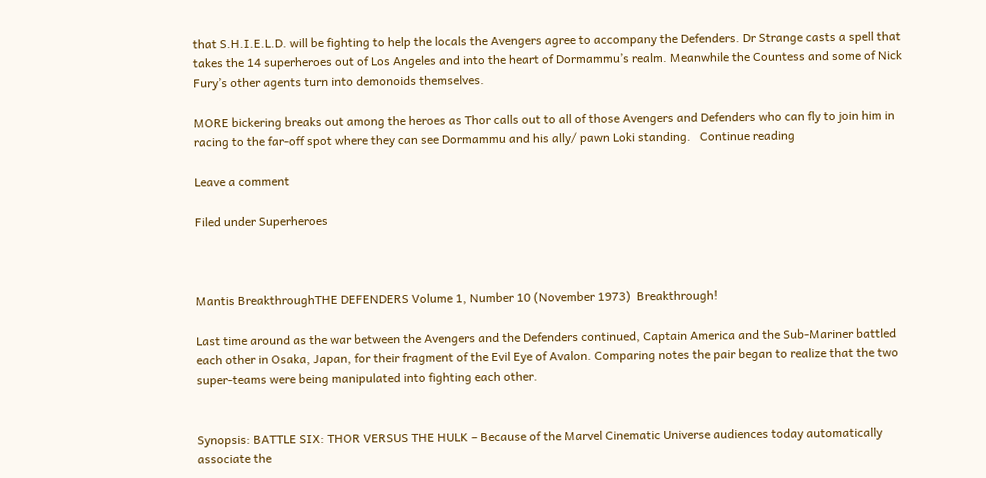that S.H.I.E.L.D. will be fighting to help the locals the Avengers agree to accompany the Defenders. Dr Strange casts a spell that takes the 14 superheroes out of Los Angeles and into the heart of Dormammu’s realm. Meanwhile the Countess and some of Nick Fury’s other agents turn into demonoids themselves.

MORE bickering breaks out among the heroes as Thor calls out to all of those Avengers and Defenders who can fly to join him in racing to the far-off spot where they can see Dormammu and his ally/ pawn Loki standing.   Continue reading

Leave a comment

Filed under Superheroes



Mantis BreakthroughTHE DEFENDERS Volume 1, Number 10 (November 1973)  Breakthrough!

Last time around as the war between the Avengers and the Defenders continued, Captain America and the Sub-Mariner battled each other in Osaka, Japan, for their fragment of the Evil Eye of Avalon. Comparing notes the pair began to realize that the two super-teams were being manipulated into fighting each other.


Synopsis: BATTLE SIX: THOR VERSUS THE HULK – Because of the Marvel Cinematic Universe audiences today automatically associate the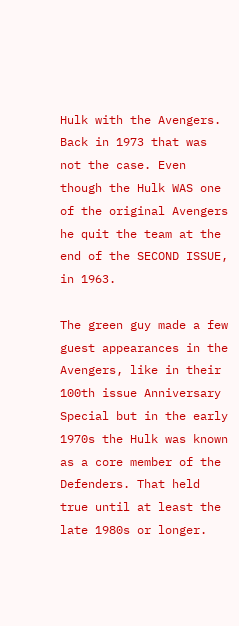Hulk with the Avengers. Back in 1973 that was not the case. Even though the Hulk WAS one of the original Avengers he quit the team at the end of the SECOND ISSUE, in 1963.

The green guy made a few guest appearances in the Avengers, like in their 100th issue Anniversary Special but in the early 1970s the Hulk was known as a core member of the Defenders. That held true until at least the late 1980s or longer.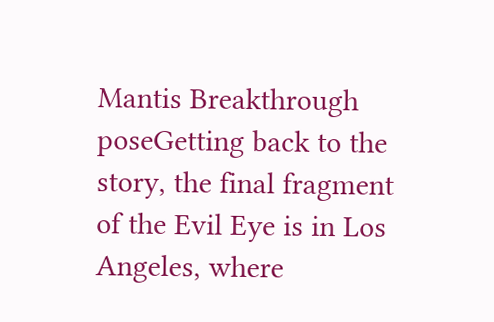Mantis Breakthrough poseGetting back to the story, the final fragment of the Evil Eye is in Los Angeles, where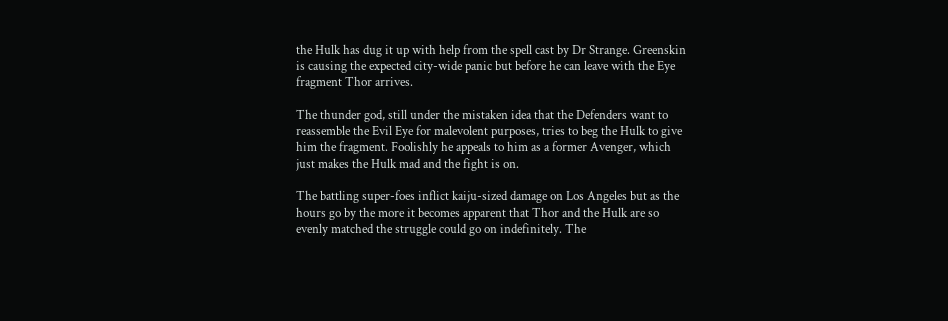the Hulk has dug it up with help from the spell cast by Dr Strange. Greenskin is causing the expected city-wide panic but before he can leave with the Eye fragment Thor arrives.

The thunder god, still under the mistaken idea that the Defenders want to reassemble the Evil Eye for malevolent purposes, tries to beg the Hulk to give him the fragment. Foolishly he appeals to him as a former Avenger, which just makes the Hulk mad and the fight is on.

The battling super-foes inflict kaiju-sized damage on Los Angeles but as the hours go by the more it becomes apparent that Thor and the Hulk are so evenly matched the struggle could go on indefinitely. The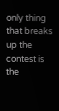only thing that breaks up the contest is the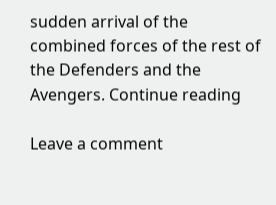sudden arrival of the combined forces of the rest of the Defenders and the Avengers. Continue reading

Leave a comment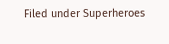Filed under Superheroes